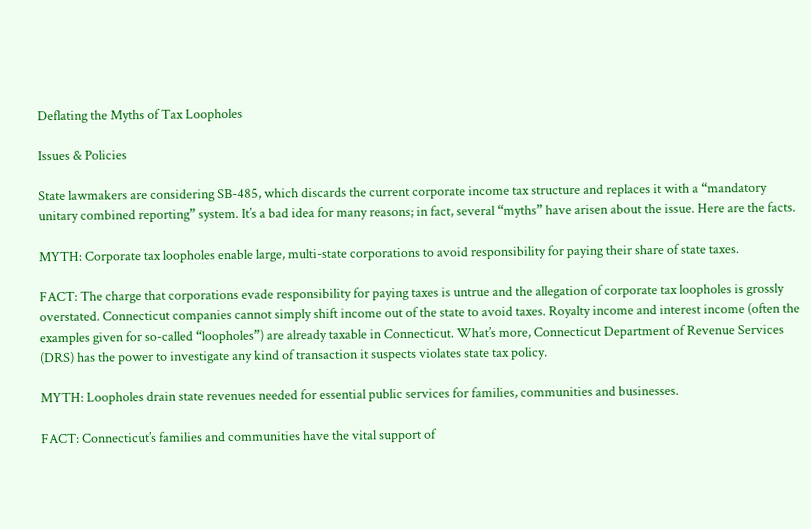Deflating the Myths of Tax Loopholes

Issues & Policies

State lawmakers are considering SB-485, which discards the current corporate income tax structure and replaces it with a “mandatory unitary combined reporting” system. It’s a bad idea for many reasons; in fact, several “myths” have arisen about the issue. Here are the facts.

MYTH: Corporate tax loopholes enable large, multi-state corporations to avoid responsibility for paying their share of state taxes.

FACT: The charge that corporations evade responsibility for paying taxes is untrue and the allegation of corporate tax loopholes is grossly overstated. Connecticut companies cannot simply shift income out of the state to avoid taxes. Royalty income and interest income (often the examples given for so-called “loopholes”) are already taxable in Connecticut. What’s more, Connecticut Department of Revenue Services (DRS) has the power to investigate any kind of transaction it suspects violates state tax policy.

MYTH: Loopholes drain state revenues needed for essential public services for families, communities and businesses.

FACT: Connecticut’s families and communities have the vital support of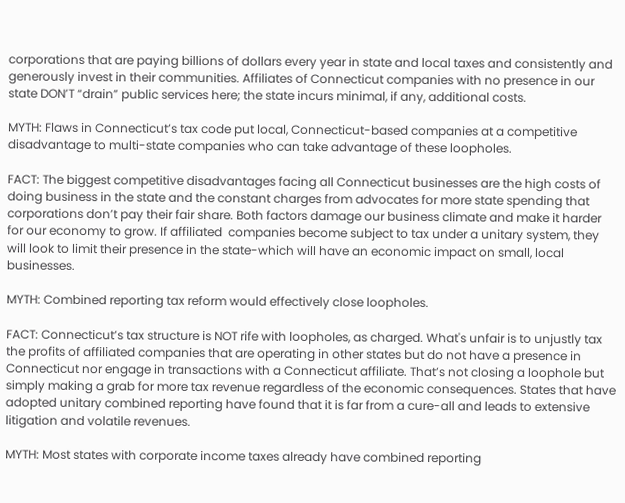corporations that are paying billions of dollars every year in state and local taxes and consistently and generously invest in their communities. Affiliates of Connecticut companies with no presence in our state DON’T “drain” public services here; the state incurs minimal, if any, additional costs.

MYTH: Flaws in Connecticut’s tax code put local, Connecticut-based companies at a competitive disadvantage to multi-state companies who can take advantage of these loopholes.

FACT: The biggest competitive disadvantages facing all Connecticut businesses are the high costs of doing business in the state and the constant charges from advocates for more state spending that corporations don’t pay their fair share. Both factors damage our business climate and make it harder for our economy to grow. If affiliated  companies become subject to tax under a unitary system, they will look to limit their presence in the state-which will have an economic impact on small, local businesses.

MYTH: Combined reporting tax reform would effectively close loopholes.

FACT: Connecticut’s tax structure is NOT rife with loopholes, as charged. What's unfair is to unjustly tax the profits of affiliated companies that are operating in other states but do not have a presence in Connecticut nor engage in transactions with a Connecticut affiliate. That’s not closing a loophole but simply making a grab for more tax revenue regardless of the economic consequences. States that have adopted unitary combined reporting have found that it is far from a cure-all and leads to extensive litigation and volatile revenues.

MYTH: Most states with corporate income taxes already have combined reporting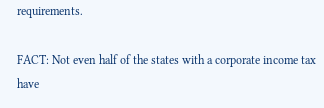requirements.

FACT: Not even half of the states with a corporate income tax have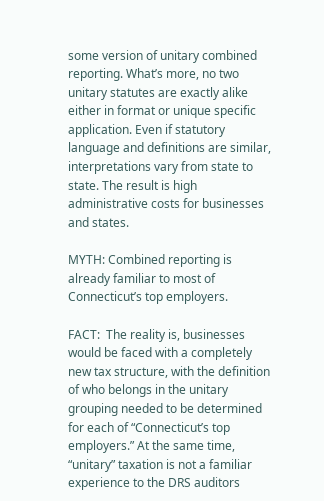some version of unitary combined reporting. What’s more, no two unitary statutes are exactly alike either in format or unique specific application. Even if statutory language and definitions are similar, interpretations vary from state to state. The result is high administrative costs for businesses and states.

MYTH: Combined reporting is already familiar to most of Connecticut’s top employers.

FACT:  The reality is, businesses would be faced with a completely new tax structure, with the definition of who belongs in the unitary grouping needed to be determined for each of “Connecticut’s top employers.” At the same time, “unitary” taxation is not a familiar experience to the DRS auditors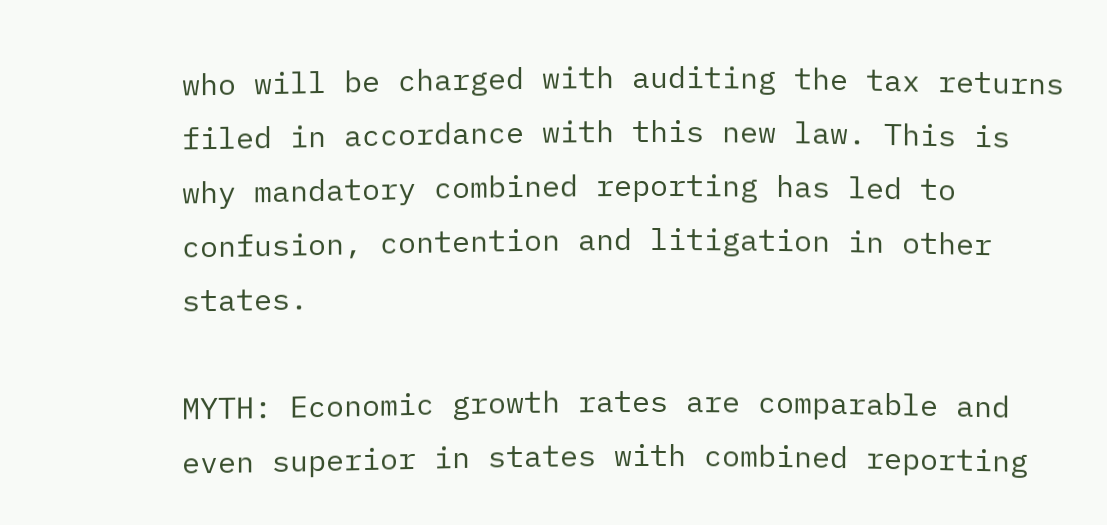who will be charged with auditing the tax returns filed in accordance with this new law. This is why mandatory combined reporting has led to confusion, contention and litigation in other states.

MYTH: Economic growth rates are comparable and even superior in states with combined reporting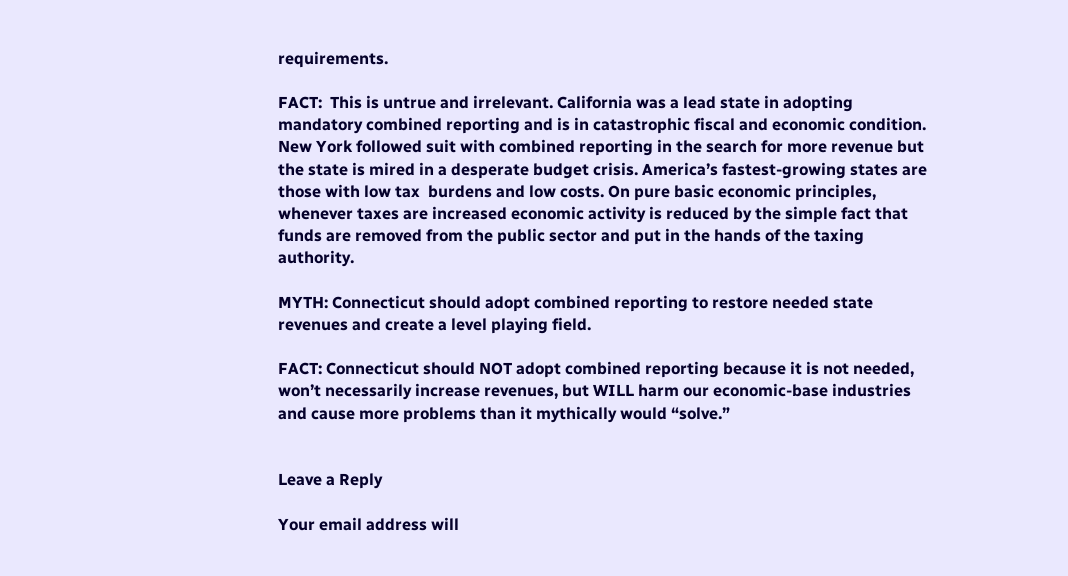requirements.

FACT:  This is untrue and irrelevant. California was a lead state in adopting mandatory combined reporting and is in catastrophic fiscal and economic condition. New York followed suit with combined reporting in the search for more revenue but the state is mired in a desperate budget crisis. America’s fastest-growing states are those with low tax  burdens and low costs. On pure basic economic principles, whenever taxes are increased economic activity is reduced by the simple fact that funds are removed from the public sector and put in the hands of the taxing authority.

MYTH: Connecticut should adopt combined reporting to restore needed state revenues and create a level playing field.

FACT: Connecticut should NOT adopt combined reporting because it is not needed, won’t necessarily increase revenues, but WILL harm our economic-base industries and cause more problems than it mythically would “solve.”


Leave a Reply

Your email address will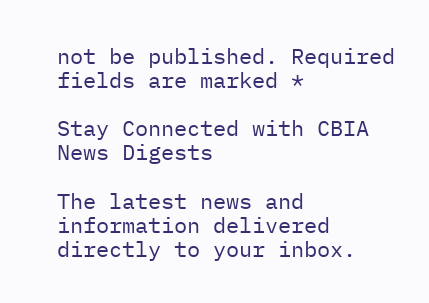not be published. Required fields are marked *

Stay Connected with CBIA News Digests

The latest news and information delivered directly to your inbox.